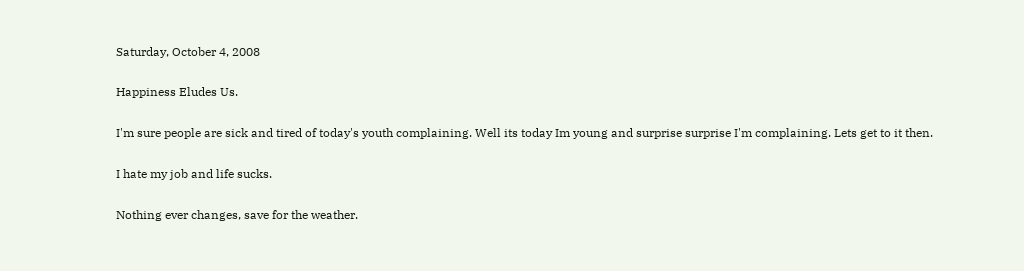Saturday, October 4, 2008

Happiness Eludes Us.

I'm sure people are sick and tired of today's youth complaining. Well its today Im young and surprise surprise I'm complaining. Lets get to it then.

I hate my job and life sucks.

Nothing ever changes, save for the weather.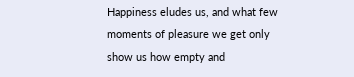Happiness eludes us, and what few moments of pleasure we get only show us how empty and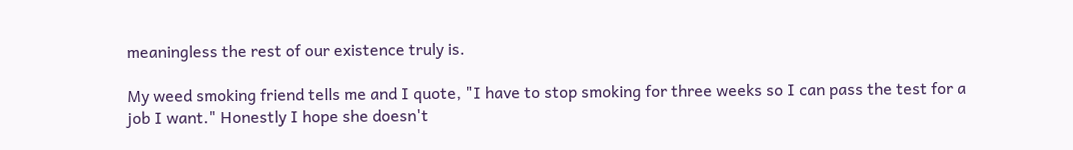meaningless the rest of our existence truly is.

My weed smoking friend tells me and I quote, "I have to stop smoking for three weeks so I can pass the test for a job I want." Honestly I hope she doesn't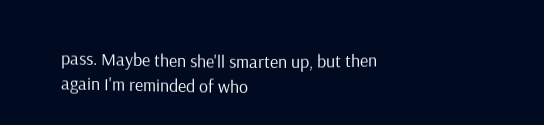pass. Maybe then she'll smarten up, but then again I'm reminded of who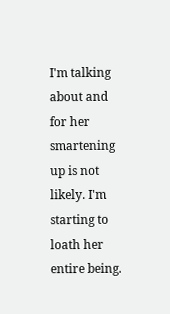I'm talking about and for her smartening up is not likely. I'm starting to loath her entire being.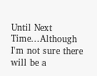Until Next Time...Although I'm not sure there will be a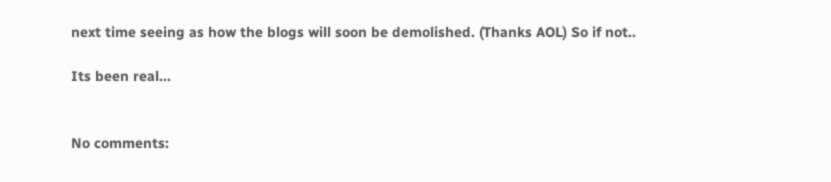next time seeing as how the blogs will soon be demolished. (Thanks AOL) So if not..

Its been real...


No comments: